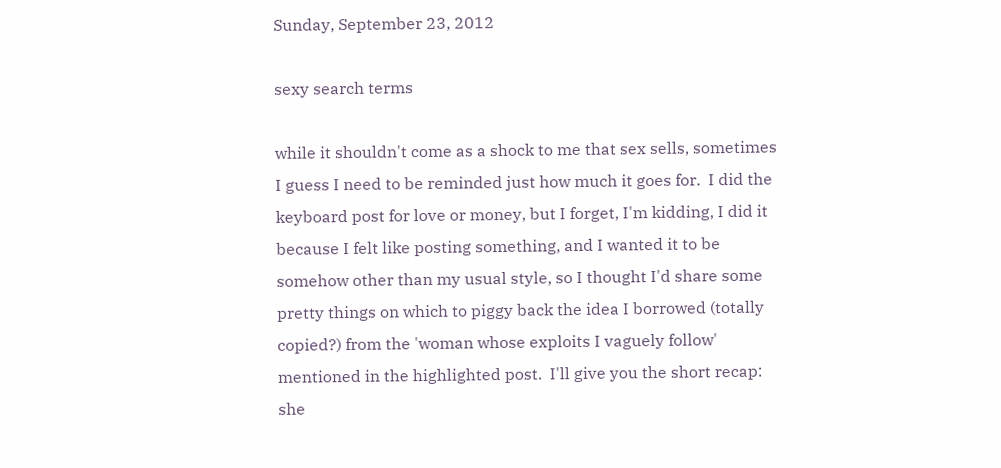Sunday, September 23, 2012

sexy search terms

while it shouldn't come as a shock to me that sex sells, sometimes I guess I need to be reminded just how much it goes for.  I did the keyboard post for love or money, but I forget, I'm kidding, I did it because I felt like posting something, and I wanted it to be somehow other than my usual style, so I thought I'd share some pretty things on which to piggy back the idea I borrowed (totally copied?) from the 'woman whose exploits I vaguely follow' mentioned in the highlighted post.  I'll give you the short recap:  she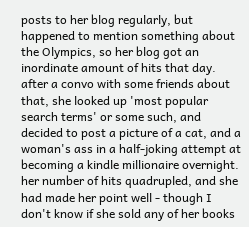posts to her blog regularly, but happened to mention something about the Olympics, so her blog got an inordinate amount of hits that day.  after a convo with some friends about that, she looked up 'most popular search terms' or some such, and decided to post a picture of a cat, and a woman's ass in a half-joking attempt at becoming a kindle millionaire overnight.  her number of hits quadrupled, and she had made her point well - though I don't know if she sold any of her books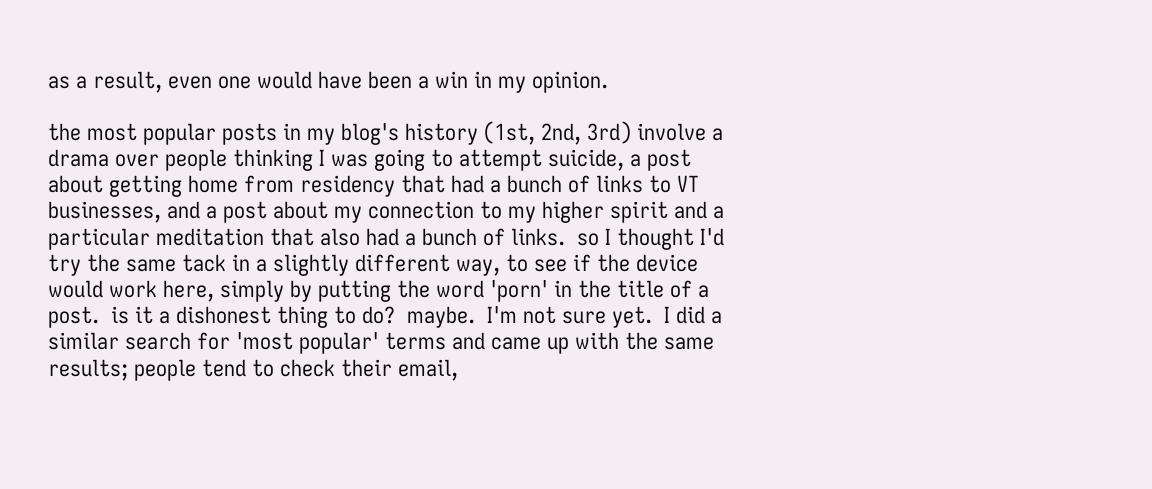as a result, even one would have been a win in my opinion.

the most popular posts in my blog's history (1st, 2nd, 3rd) involve a drama over people thinking I was going to attempt suicide, a post about getting home from residency that had a bunch of links to VT businesses, and a post about my connection to my higher spirit and a particular meditation that also had a bunch of links.  so I thought I'd try the same tack in a slightly different way, to see if the device would work here, simply by putting the word 'porn' in the title of a post.  is it a dishonest thing to do?  maybe.  I'm not sure yet.  I did a similar search for 'most popular' terms and came up with the same results; people tend to check their email,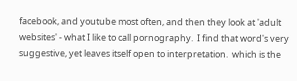facebook, and youtube most often, and then they look at 'adult websites' - what I like to call pornography.  I find that word's very suggestive, yet leaves itself open to interpretation.  which is the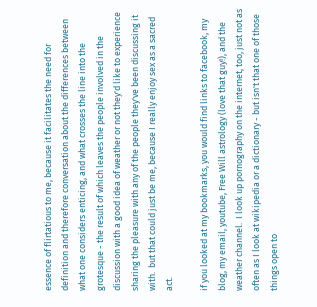essence of flirtatious to me, because it facilitates the need for definition and therefore conversation about the differences between what one considers enticing, and what crosses the line into the grotesque - the result of which leaves the people involved in the discussion with a good idea of weather or not they'd like to experience sharing the pleasure with any of the people they've been discussing it with.  but that could just be me, because I really enjoy sex as a sacred act.

if you looked at my bookmarks, you would find links to facebook, my blog, my email, youtube, Free Will astrology (love that guy!), and the weather channel.  I look up pornography on the internet, too, just not as often as I look at wikipedia or a dictionary - but isn't that one of those things open to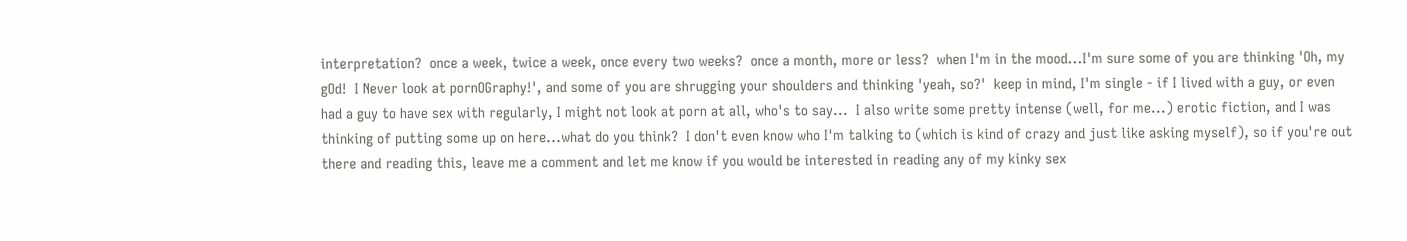interpretation?  once a week, twice a week, once every two weeks?  once a month, more or less?  when I'm in the mood...I'm sure some of you are thinking 'Oh, my gOd!  I Never look at pornOGraphy!', and some of you are shrugging your shoulders and thinking 'yeah, so?'  keep in mind, I'm single - if I lived with a guy, or even had a guy to have sex with regularly, I might not look at porn at all, who's to say...  I also write some pretty intense (well, for me...) erotic fiction, and I was thinking of putting some up on here...what do you think?  I don't even know who I'm talking to (which is kind of crazy and just like asking myself), so if you're out there and reading this, leave me a comment and let me know if you would be interested in reading any of my kinky sex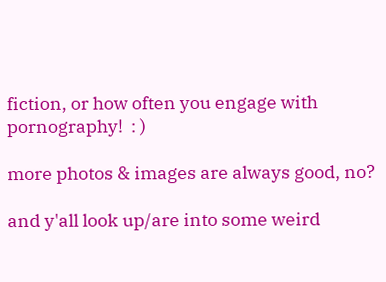fiction, or how often you engage with pornography!  : )

more photos & images are always good, no?

and y'all look up/are into some weird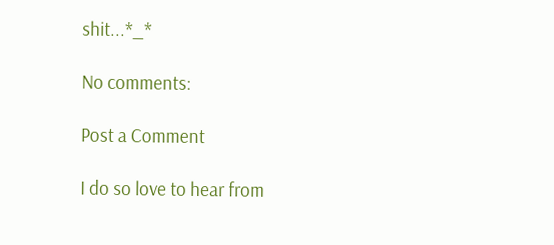shit...*_*

No comments:

Post a Comment

I do so love to hear from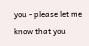you - please let me know that you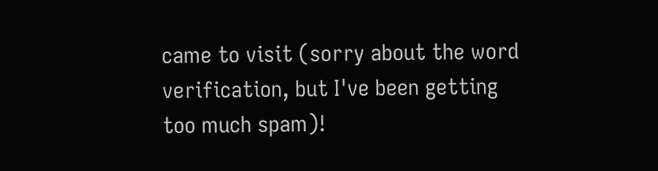came to visit (sorry about the word verification, but I've been getting too much spam)!